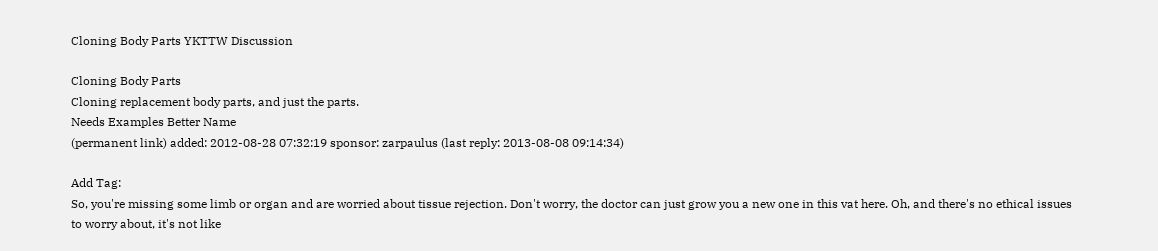Cloning Body Parts YKTTW Discussion

Cloning Body Parts
Cloning replacement body parts, and just the parts.
Needs Examples Better Name
(permanent link) added: 2012-08-28 07:32:19 sponsor: zarpaulus (last reply: 2013-08-08 09:14:34)

Add Tag:
So, you're missing some limb or organ and are worried about tissue rejection. Don't worry, the doctor can just grow you a new one in this vat here. Oh, and there's no ethical issues to worry about, it's not like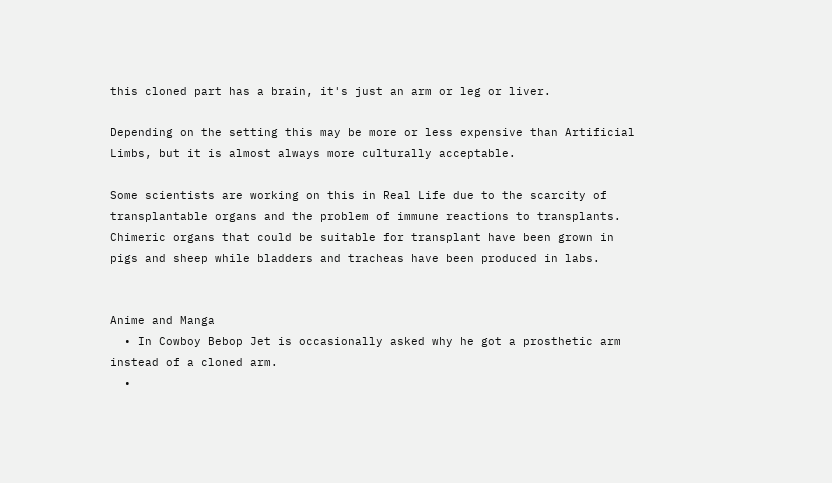this cloned part has a brain, it's just an arm or leg or liver.

Depending on the setting this may be more or less expensive than Artificial Limbs, but it is almost always more culturally acceptable.

Some scientists are working on this in Real Life due to the scarcity of transplantable organs and the problem of immune reactions to transplants. Chimeric organs that could be suitable for transplant have been grown in pigs and sheep while bladders and tracheas have been produced in labs.


Anime and Manga
  • In Cowboy Bebop Jet is occasionally asked why he got a prosthetic arm instead of a cloned arm.
  •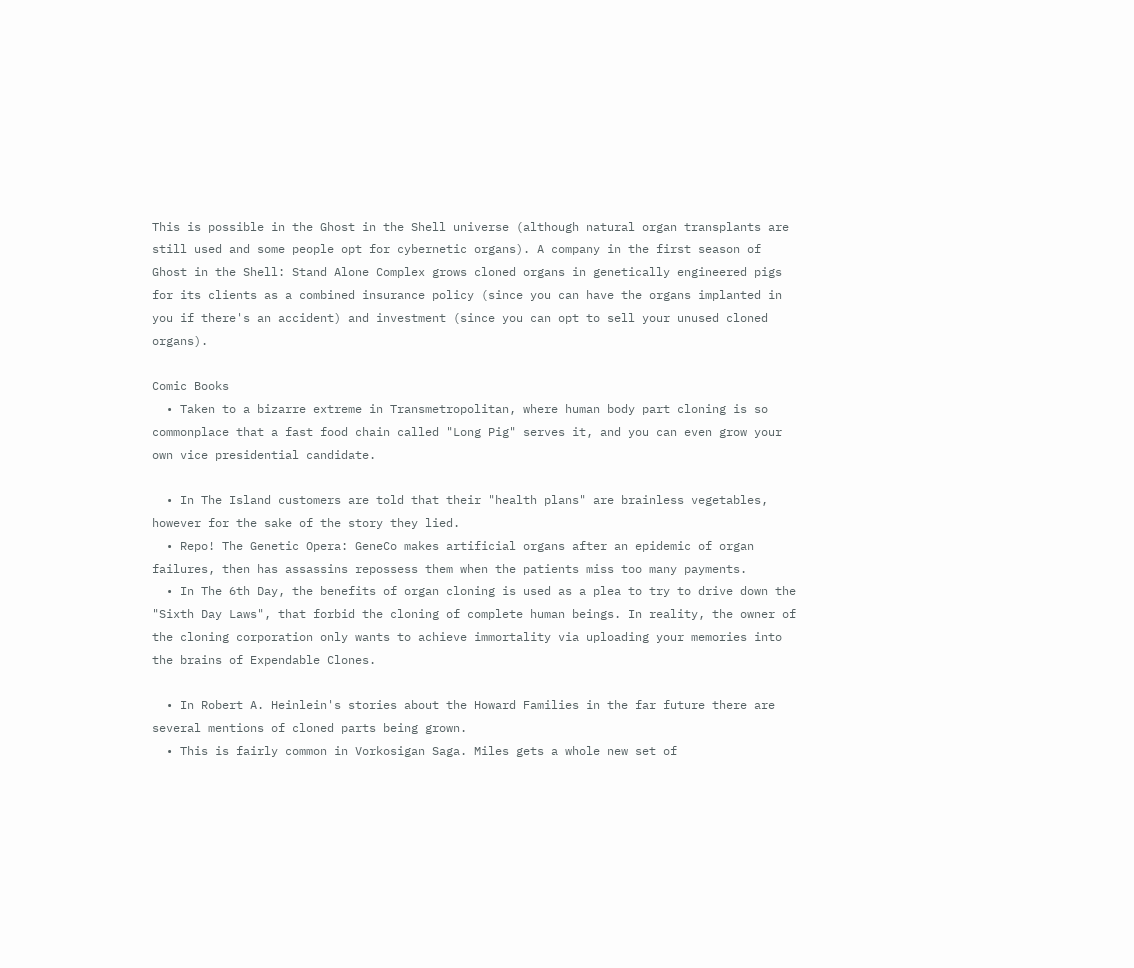This is possible in the Ghost in the Shell universe (although natural organ transplants are still used and some people opt for cybernetic organs). A company in the first season of Ghost in the Shell: Stand Alone Complex grows cloned organs in genetically engineered pigs for its clients as a combined insurance policy (since you can have the organs implanted in you if there's an accident) and investment (since you can opt to sell your unused cloned organs).

Comic Books
  • Taken to a bizarre extreme in Transmetropolitan, where human body part cloning is so commonplace that a fast food chain called "Long Pig" serves it, and you can even grow your own vice presidential candidate.

  • In The Island customers are told that their "health plans" are brainless vegetables, however for the sake of the story they lied.
  • Repo! The Genetic Opera: GeneCo makes artificial organs after an epidemic of organ failures, then has assassins repossess them when the patients miss too many payments.
  • In The 6th Day, the benefits of organ cloning is used as a plea to try to drive down the "Sixth Day Laws", that forbid the cloning of complete human beings. In reality, the owner of the cloning corporation only wants to achieve immortality via uploading your memories into the brains of Expendable Clones.

  • In Robert A. Heinlein's stories about the Howard Families in the far future there are several mentions of cloned parts being grown.
  • This is fairly common in Vorkosigan Saga. Miles gets a whole new set of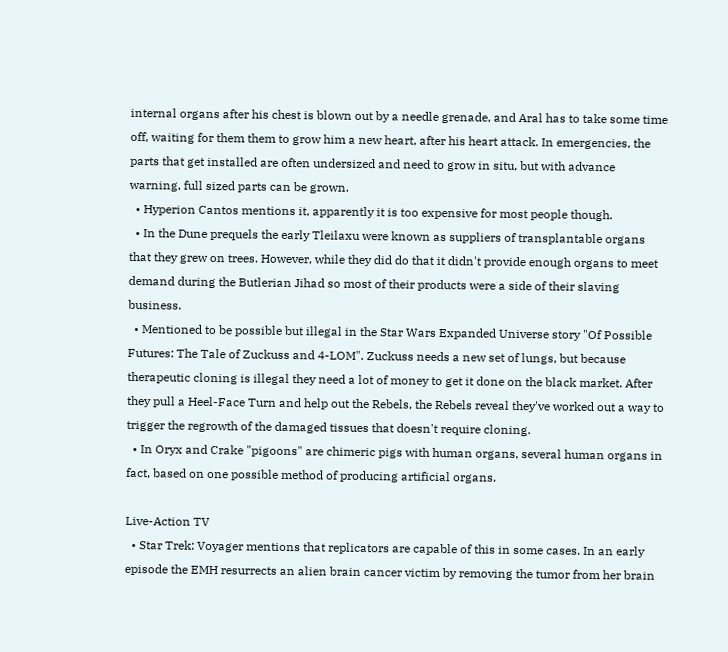internal organs after his chest is blown out by a needle grenade, and Aral has to take some time off, waiting for them them to grow him a new heart, after his heart attack. In emergencies, the parts that get installed are often undersized and need to grow in situ, but with advance warning, full sized parts can be grown.
  • Hyperion Cantos mentions it, apparently it is too expensive for most people though.
  • In the Dune prequels the early Tleilaxu were known as suppliers of transplantable organs that they grew on trees. However, while they did do that it didn't provide enough organs to meet demand during the Butlerian Jihad so most of their products were a side of their slaving business.
  • Mentioned to be possible but illegal in the Star Wars Expanded Universe story "Of Possible Futures: The Tale of Zuckuss and 4-LOM". Zuckuss needs a new set of lungs, but because therapeutic cloning is illegal they need a lot of money to get it done on the black market. After they pull a Heel-Face Turn and help out the Rebels, the Rebels reveal they've worked out a way to trigger the regrowth of the damaged tissues that doesn't require cloning.
  • In Oryx and Crake "pigoons" are chimeric pigs with human organs, several human organs in fact, based on one possible method of producing artificial organs.

Live-Action TV
  • Star Trek: Voyager mentions that replicators are capable of this in some cases. In an early episode the EMH resurrects an alien brain cancer victim by removing the tumor from her brain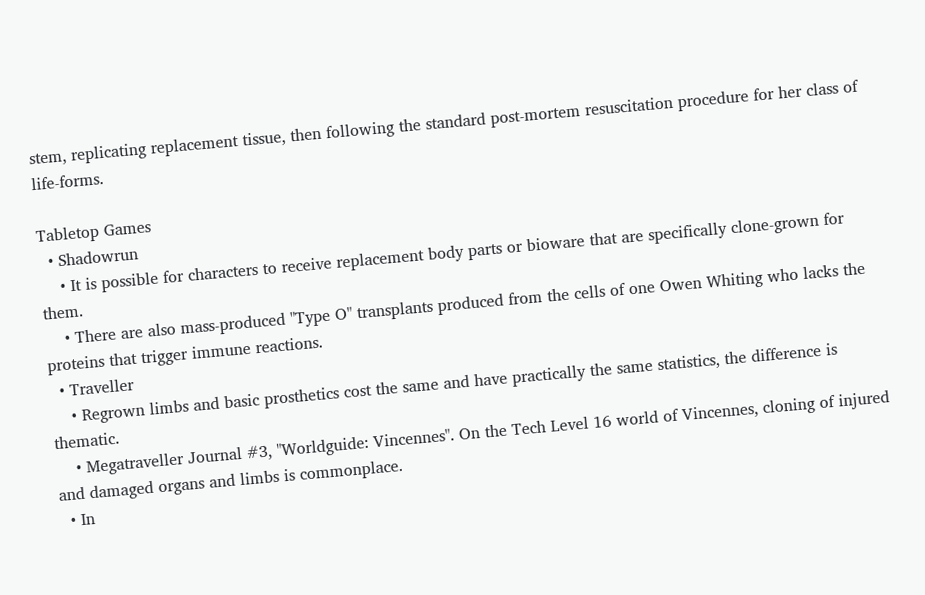stem, replicating replacement tissue, then following the standard post-mortem resuscitation procedure for her class of life-forms.

Tabletop Games
  • Shadowrun
    • It is possible for characters to receive replacement body parts or bioware that are specifically clone-grown for them.
    • There are also mass-produced "Type O" transplants produced from the cells of one Owen Whiting who lacks the proteins that trigger immune reactions.
  • Traveller
    • Regrown limbs and basic prosthetics cost the same and have practically the same statistics, the difference is thematic.
    • Megatraveller Journal #3, "Worldguide: Vincennes". On the Tech Level 16 world of Vincennes, cloning of injured and damaged organs and limbs is commonplace.
  • In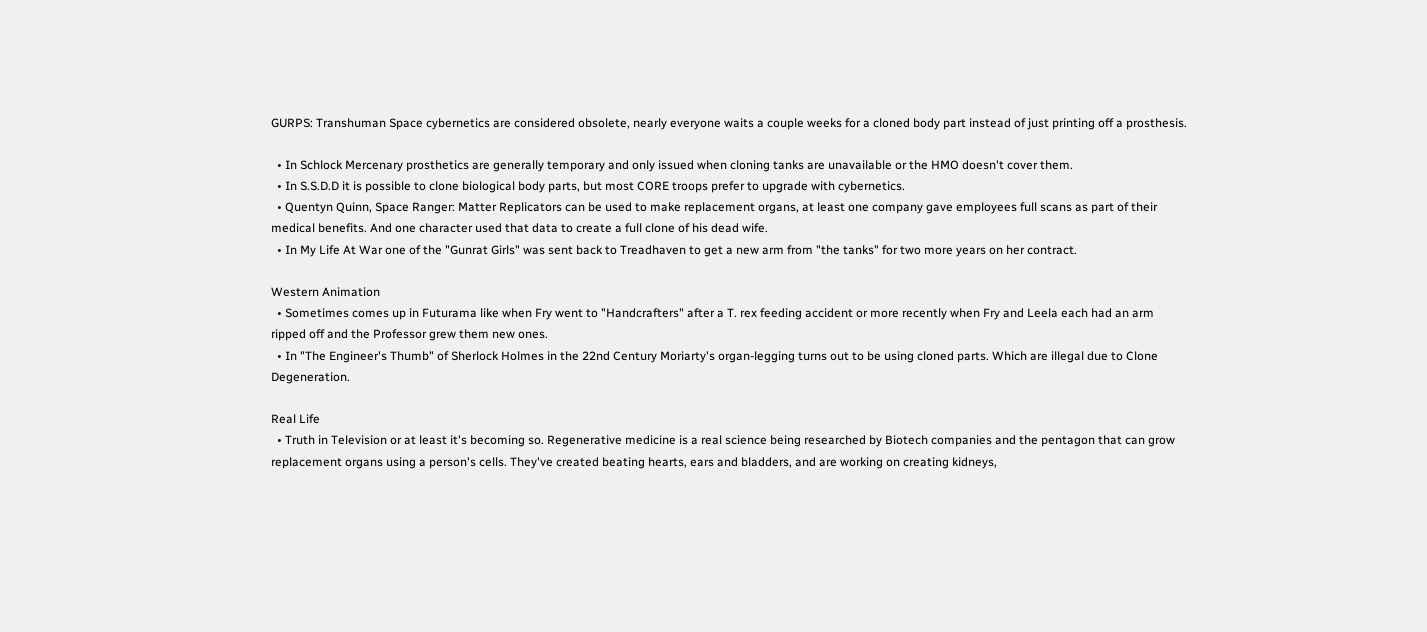GURPS: Transhuman Space cybernetics are considered obsolete, nearly everyone waits a couple weeks for a cloned body part instead of just printing off a prosthesis.

  • In Schlock Mercenary prosthetics are generally temporary and only issued when cloning tanks are unavailable or the HMO doesn't cover them.
  • In S.S.D.D it is possible to clone biological body parts, but most CORE troops prefer to upgrade with cybernetics.
  • Quentyn Quinn, Space Ranger: Matter Replicators can be used to make replacement organs, at least one company gave employees full scans as part of their medical benefits. And one character used that data to create a full clone of his dead wife.
  • In My Life At War one of the "Gunrat Girls" was sent back to Treadhaven to get a new arm from "the tanks" for two more years on her contract.

Western Animation
  • Sometimes comes up in Futurama like when Fry went to "Handcrafters" after a T. rex feeding accident or more recently when Fry and Leela each had an arm ripped off and the Professor grew them new ones.
  • In "The Engineer's Thumb" of Sherlock Holmes in the 22nd Century Moriarty's organ-legging turns out to be using cloned parts. Which are illegal due to Clone Degeneration.

Real Life
  • Truth in Television or at least it's becoming so. Regenerative medicine is a real science being researched by Biotech companies and the pentagon that can grow replacement organs using a person's cells. They've created beating hearts, ears and bladders, and are working on creating kidneys,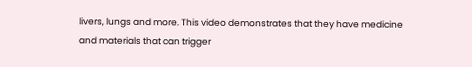livers, lungs and more. This video demonstrates that they have medicine and materials that can trigger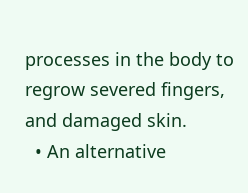processes in the body to regrow severed fingers, and damaged skin.
  • An alternative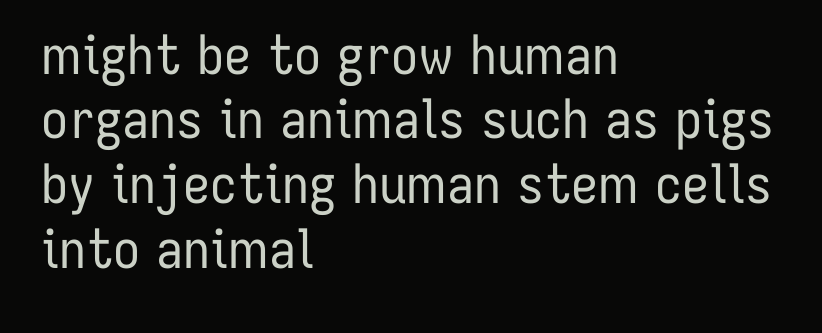might be to grow human organs in animals such as pigs by injecting human stem cells into animal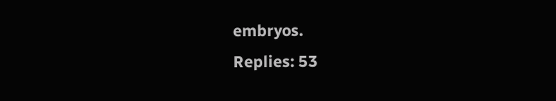embryos.
Replies: 53